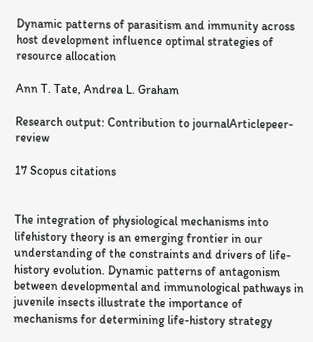Dynamic patterns of parasitism and immunity across host development influence optimal strategies of resource allocation

Ann T. Tate, Andrea L. Graham

Research output: Contribution to journalArticlepeer-review

17 Scopus citations


The integration of physiological mechanisms into lifehistory theory is an emerging frontier in our understanding of the constraints and drivers of life-history evolution. Dynamic patterns of antagonism between developmental and immunological pathways in juvenile insects illustrate the importance of mechanisms for determining life-history strategy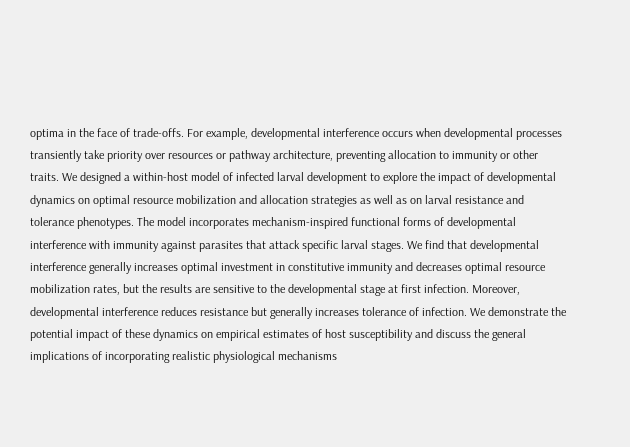optima in the face of trade-offs. For example, developmental interference occurs when developmental processes transiently take priority over resources or pathway architecture, preventing allocation to immunity or other traits. We designed a within-host model of infected larval development to explore the impact of developmental dynamics on optimal resource mobilization and allocation strategies as well as on larval resistance and tolerance phenotypes. The model incorporates mechanism-inspired functional forms of developmental interference with immunity against parasites that attack specific larval stages. We find that developmental interference generally increases optimal investment in constitutive immunity and decreases optimal resource mobilization rates, but the results are sensitive to the developmental stage at first infection. Moreover, developmental interference reduces resistance but generally increases tolerance of infection. We demonstrate the potential impact of these dynamics on empirical estimates of host susceptibility and discuss the general implications of incorporating realistic physiological mechanisms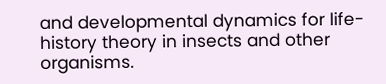and developmental dynamics for life-history theory in insects and other organisms.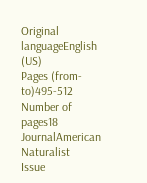Original languageEnglish (US)
Pages (from-to)495-512
Number of pages18
JournalAmerican Naturalist
Issue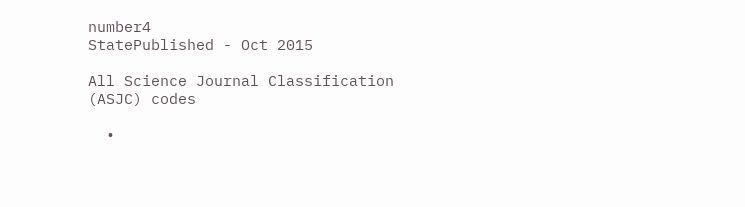number4
StatePublished - Oct 2015

All Science Journal Classification (ASJC) codes

  •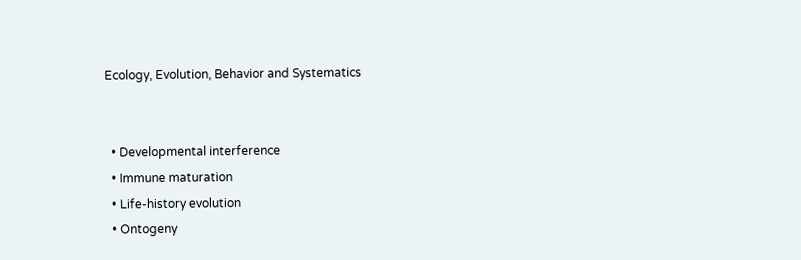Ecology, Evolution, Behavior and Systematics


  • Developmental interference
  • Immune maturation
  • Life-history evolution
  • Ontogeny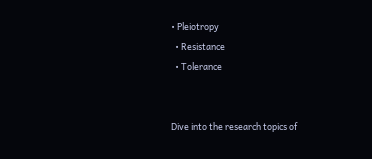• Pleiotropy
  • Resistance
  • Tolerance


Dive into the research topics of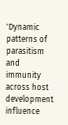'Dynamic patterns of parasitism and immunity across host development influence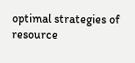optimal strategies of resource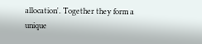allocation'. Together they form a unique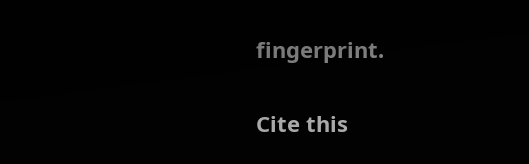fingerprint.

Cite this